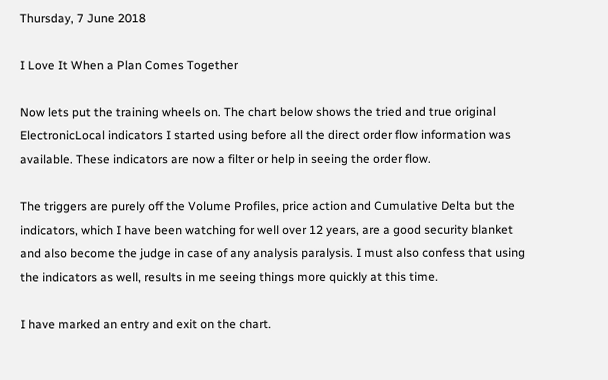Thursday, 7 June 2018

I Love It When a Plan Comes Together

Now lets put the training wheels on. The chart below shows the tried and true original ElectronicLocal indicators I started using before all the direct order flow information was available. These indicators are now a filter or help in seeing the order flow.

The triggers are purely off the Volume Profiles, price action and Cumulative Delta but the indicators, which I have been watching for well over 12 years, are a good security blanket and also become the judge in case of any analysis paralysis. I must also confess that using the indicators as well, results in me seeing things more quickly at this time.

I have marked an entry and exit on the chart.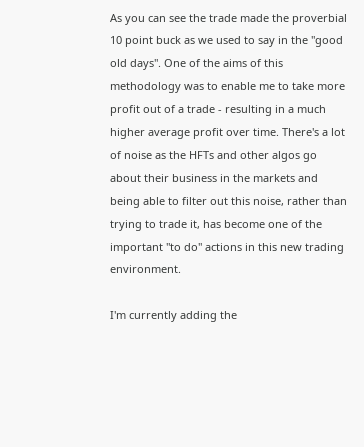As you can see the trade made the proverbial 10 point buck as we used to say in the "good old days". One of the aims of this methodology was to enable me to take more profit out of a trade - resulting in a much higher average profit over time. There's a lot of noise as the HFTs and other algos go about their business in the markets and being able to filter out this noise, rather than trying to trade it, has become one of the important "to do" actions in this new trading environment.

I'm currently adding the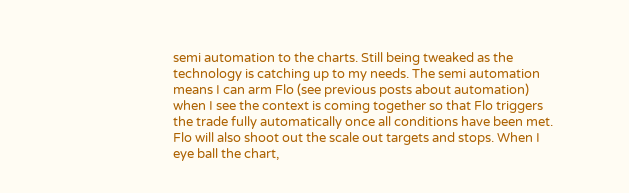semi automation to the charts. Still being tweaked as the technology is catching up to my needs. The semi automation means I can arm Flo (see previous posts about automation) when I see the context is coming together so that Flo triggers the trade fully automatically once all conditions have been met. Flo will also shoot out the scale out targets and stops. When I eye ball the chart,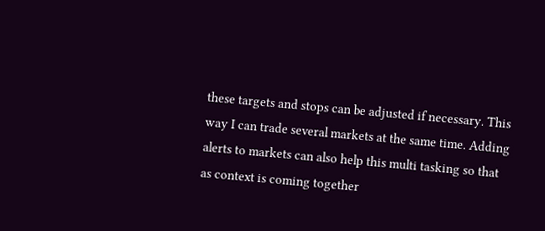these targets and stops can be adjusted if necessary. This way I can trade several markets at the same time. Adding alerts to markets can also help this multi tasking so that as context is coming together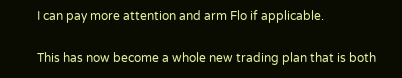I can pay more attention and arm Flo if applicable.

This has now become a whole new trading plan that is both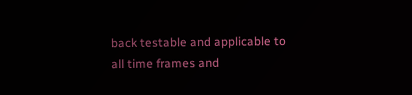back testable and applicable to all time frames and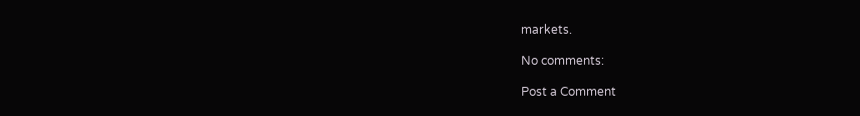markets.

No comments:

Post a Comment